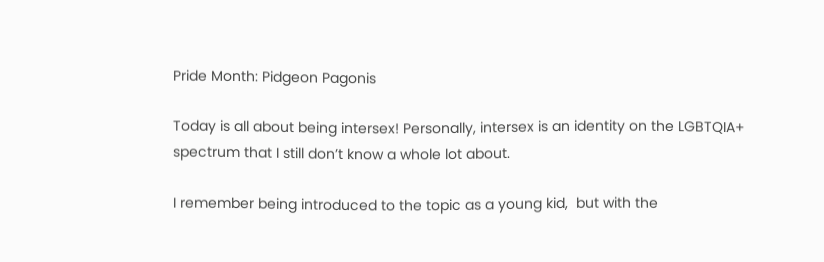Pride Month: Pidgeon Pagonis

Today is all about being intersex! Personally, intersex is an identity on the LGBTQIA+ spectrum that I still don’t know a whole lot about.

I remember being introduced to the topic as a young kid,  but with the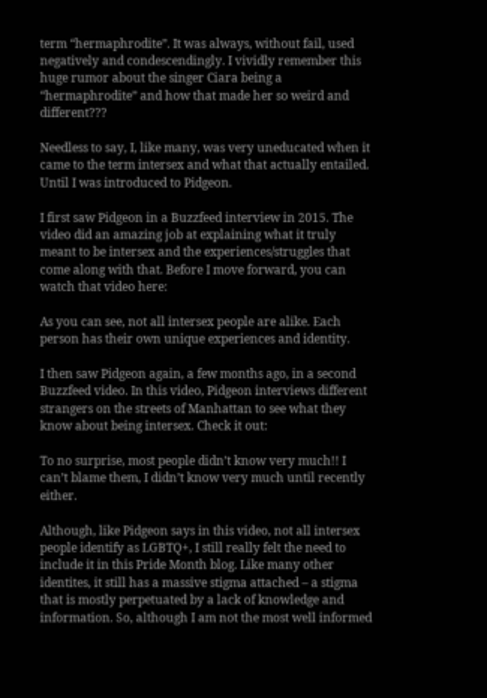term “hermaphrodite”. It was always, without fail, used negatively and condescendingly. I vividly remember this huge rumor about the singer Ciara being a “hermaphrodite” and how that made her so weird and different???

Needless to say, I, like many, was very uneducated when it came to the term intersex and what that actually entailed. Until I was introduced to Pidgeon.

I first saw Pidgeon in a Buzzfeed interview in 2015. The video did an amazing job at explaining what it truly meant to be intersex and the experiences/struggles that come along with that. Before I move forward, you can watch that video here:

As you can see, not all intersex people are alike. Each person has their own unique experiences and identity.

I then saw Pidgeon again, a few months ago, in a second Buzzfeed video. In this video, Pidgeon interviews different strangers on the streets of Manhattan to see what they know about being intersex. Check it out:

To no surprise, most people didn’t know very much!! I can’t blame them, I didn’t know very much until recently either.

Although, like Pidgeon says in this video, not all intersex people identify as LGBTQ+, I still really felt the need to include it in this Pride Month blog. Like many other identites, it still has a massive stigma attached – a stigma that is mostly perpetuated by a lack of knowledge and information. So, although I am not the most well informed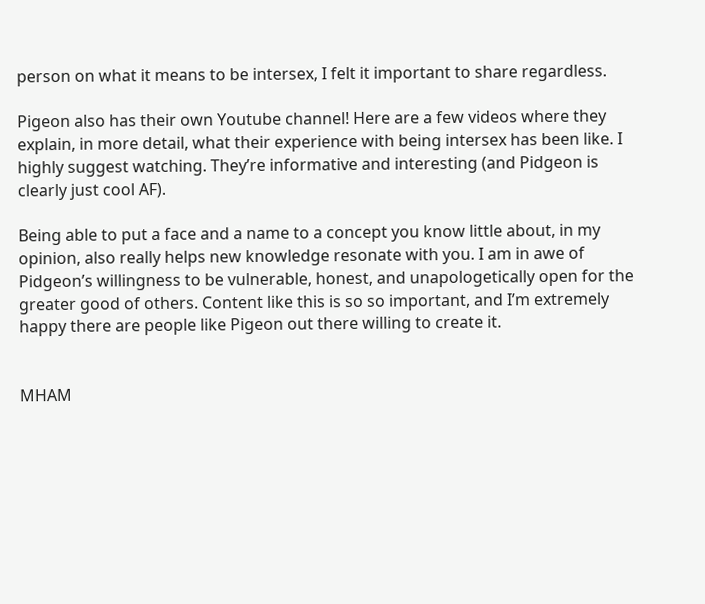person on what it means to be intersex, I felt it important to share regardless.

Pigeon also has their own Youtube channel! Here are a few videos where they explain, in more detail, what their experience with being intersex has been like. I highly suggest watching. They’re informative and interesting (and Pidgeon is clearly just cool AF).

Being able to put a face and a name to a concept you know little about, in my opinion, also really helps new knowledge resonate with you. I am in awe of Pidgeon’s willingness to be vulnerable, honest, and unapologetically open for the greater good of others. Content like this is so so important, and I’m extremely happy there are people like Pigeon out there willing to create it.


MHAM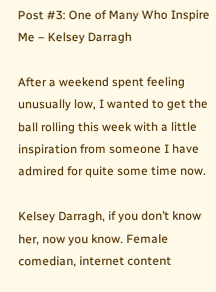Post #3: One of Many Who Inspire Me – Kelsey Darragh

After a weekend spent feeling unusually low, I wanted to get the ball rolling this week with a little inspiration from someone I have admired for quite some time now.

Kelsey Darragh, if you don’t know her, now you know. Female comedian, internet content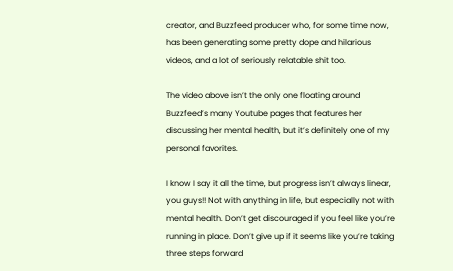creator, and Buzzfeed producer who, for some time now, has been generating some pretty dope and hilarious videos, and a lot of seriously relatable shit too.

The video above isn’t the only one floating around Buzzfeed’s many Youtube pages that features her discussing her mental health, but it’s definitely one of my personal favorites.

I know I say it all the time, but progress isn’t always linear, you guys!! Not with anything in life, but especially not with mental health. Don’t get discouraged if you feel like you’re running in place. Don’t give up if it seems like you’re taking three steps forward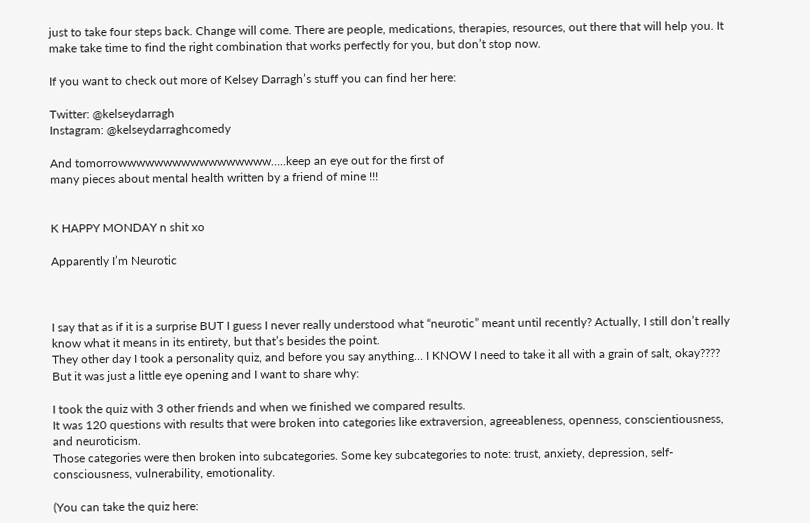just to take four steps back. Change will come. There are people, medications, therapies, resources, out there that will help you. It make take time to find the right combination that works perfectly for you, but don’t stop now.

If you want to check out more of Kelsey Darragh’s stuff you can find her here:

Twitter: @kelseydarragh
Instagram: @kelseydarraghcomedy

And tomorrowwwwwwwwwwwwwwwww…..keep an eye out for the first of
many pieces about mental health written by a friend of mine !!!


K HAPPY MONDAY n shit xo

Apparently I’m Neurotic



I say that as if it is a surprise BUT I guess I never really understood what “neurotic” meant until recently? Actually, I still don’t really know what it means in its entirety, but that’s besides the point.
They other day I took a personality quiz, and before you say anything… I KNOW I need to take it all with a grain of salt, okay????
But it was just a little eye opening and I want to share why:

I took the quiz with 3 other friends and when we finished we compared results.
It was 120 questions with results that were broken into categories like extraversion, agreeableness, openness, conscientiousness, and neuroticism.
Those categories were then broken into subcategories. Some key subcategories to note: trust, anxiety, depression, self-consciousness, vulnerability, emotionality.

(You can take the quiz here: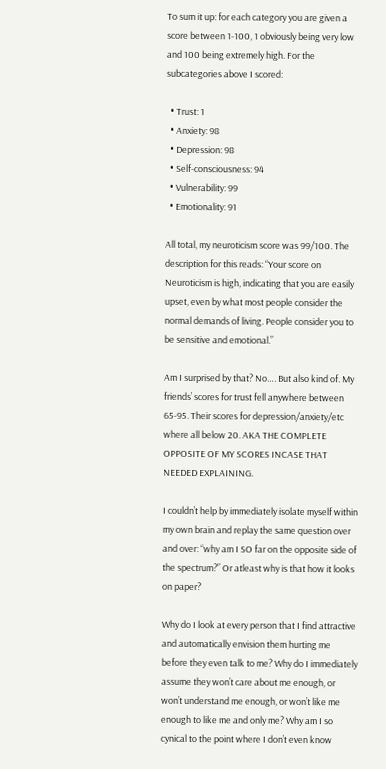To sum it up: for each category you are given a score between 1-100, 1 obviously being very low and 100 being extremely high. For the subcategories above I scored:

  • Trust: 1
  • Anxiety: 98
  • Depression: 98
  • Self-consciousness: 94
  • Vulnerability: 99
  • Emotionality: 91

All total, my neuroticism score was 99/100. The description for this reads: “Your score on Neuroticism is high, indicating that you are easily upset, even by what most people consider the normal demands of living. People consider you to be sensitive and emotional.”

Am I surprised by that? No…. But also kind of. My friends’ scores for trust fell anywhere between 65-95. Their scores for depression/anxiety/etc where all below 20. AKA THE COMPLETE OPPOSITE OF MY SCORES INCASE THAT NEEDED EXPLAINING.

I couldn’t help by immediately isolate myself within my own brain and replay the same question over and over: “why am I SO far on the opposite side of the spectrum?” Or atleast why is that how it looks on paper?

Why do I look at every person that I find attractive and automatically envision them hurting me before they even talk to me? Why do I immediately assume they won’t care about me enough, or won’t understand me enough, or won’t like me enough to like me and only me? Why am I so cynical to the point where I don’t even know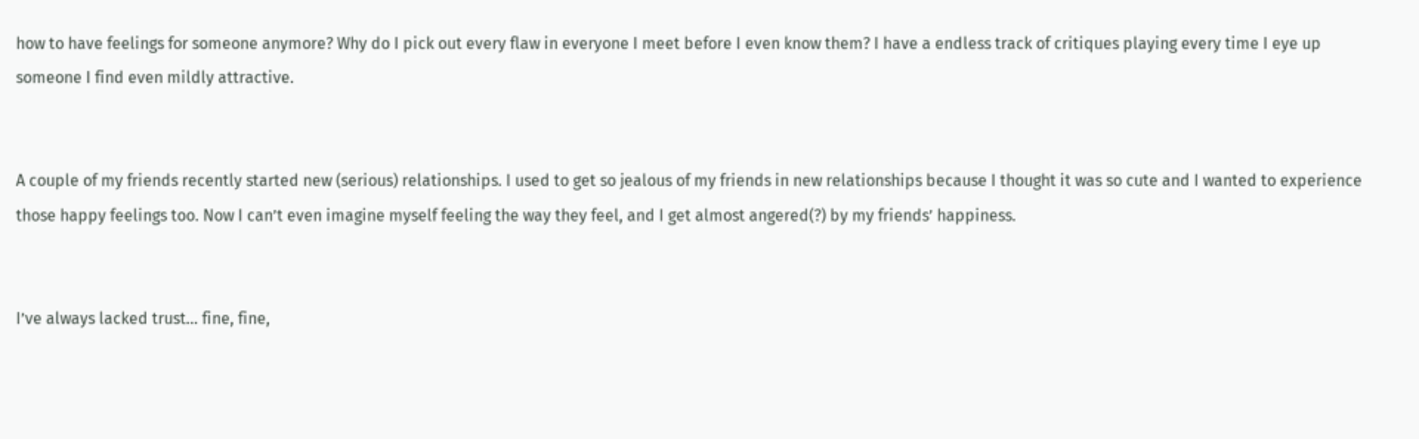how to have feelings for someone anymore? Why do I pick out every flaw in everyone I meet before I even know them? I have a endless track of critiques playing every time I eye up someone I find even mildly attractive.


A couple of my friends recently started new (serious) relationships. I used to get so jealous of my friends in new relationships because I thought it was so cute and I wanted to experience those happy feelings too. Now I can’t even imagine myself feeling the way they feel, and I get almost angered(?) by my friends’ happiness.


I’ve always lacked trust… fine, fine,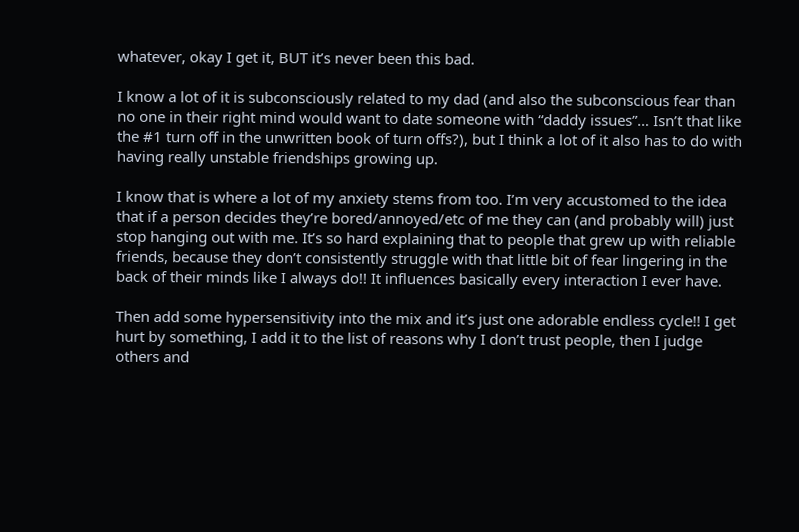whatever, okay I get it, BUT it’s never been this bad.

I know a lot of it is subconsciously related to my dad (and also the subconscious fear than no one in their right mind would want to date someone with “daddy issues”… Isn’t that like the #1 turn off in the unwritten book of turn offs?), but I think a lot of it also has to do with having really unstable friendships growing up.

I know that is where a lot of my anxiety stems from too. I’m very accustomed to the idea that if a person decides they’re bored/annoyed/etc of me they can (and probably will) just stop hanging out with me. It’s so hard explaining that to people that grew up with reliable friends, because they don’t consistently struggle with that little bit of fear lingering in the back of their minds like I always do!! It influences basically every interaction I ever have.

Then add some hypersensitivity into the mix and it’s just one adorable endless cycle!! I get hurt by something, I add it to the list of reasons why I don’t trust people, then I judge others and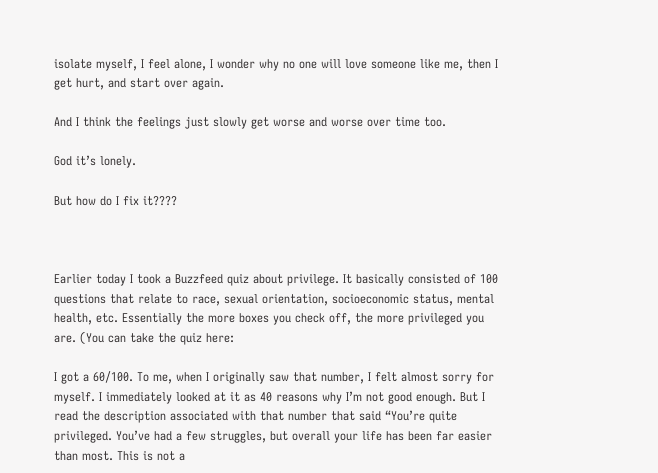isolate myself, I feel alone, I wonder why no one will love someone like me, then I get hurt, and start over again.

And I think the feelings just slowly get worse and worse over time too.

God it’s lonely.

But how do I fix it????



Earlier today I took a Buzzfeed quiz about privilege. It basically consisted of 100 questions that relate to race, sexual orientation, socioeconomic status, mental health, etc. Essentially the more boxes you check off, the more privileged you are. (You can take the quiz here:

I got a 60/100. To me, when I originally saw that number, I felt almost sorry for myself. I immediately looked at it as 40 reasons why I’m not good enough. But I read the description associated with that number that said “You’re quite privileged. You’ve had a few struggles, but overall your life has been far easier than most. This is not a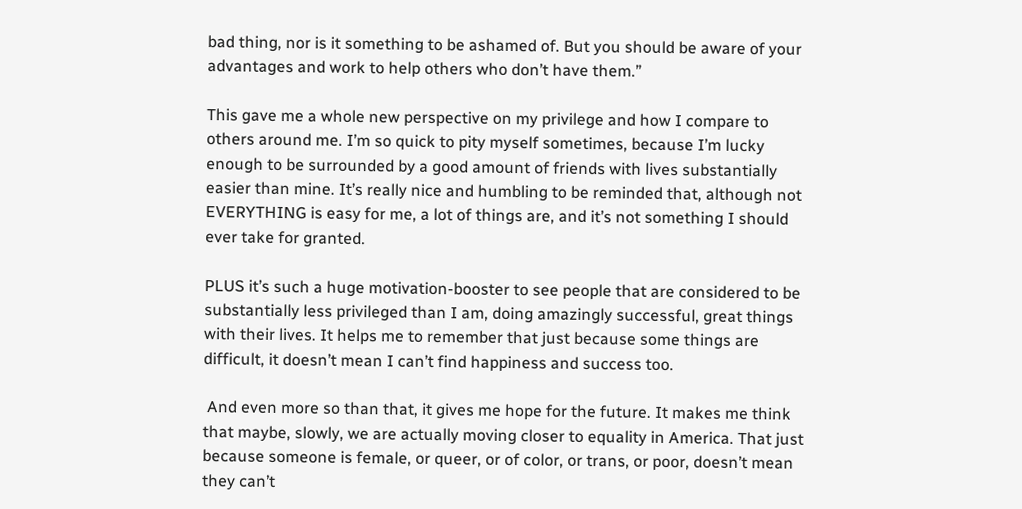bad thing, nor is it something to be ashamed of. But you should be aware of your advantages and work to help others who don’t have them.”

This gave me a whole new perspective on my privilege and how I compare to others around me. I’m so quick to pity myself sometimes, because I’m lucky enough to be surrounded by a good amount of friends with lives substantially easier than mine. It’s really nice and humbling to be reminded that, although not EVERYTHING is easy for me, a lot of things are, and it’s not something I should ever take for granted.

PLUS it’s such a huge motivation-booster to see people that are considered to be substantially less privileged than I am, doing amazingly successful, great things with their lives. It helps me to remember that just because some things are difficult, it doesn’t mean I can’t find happiness and success too.

 And even more so than that, it gives me hope for the future. It makes me think that maybe, slowly, we are actually moving closer to equality in America. That just because someone is female, or queer, or of color, or trans, or poor, doesn’t mean they can’t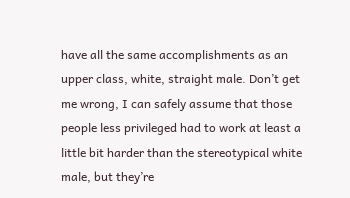have all the same accomplishments as an upper class, white, straight male. Don’t get me wrong, I can safely assume that those people less privileged had to work at least a little bit harder than the stereotypical white male, but they’re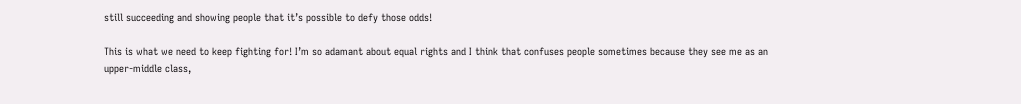still succeeding and showing people that it’s possible to defy those odds!

This is what we need to keep fighting for! I’m so adamant about equal rights and I think that confuses people sometimes because they see me as an upper-middle class,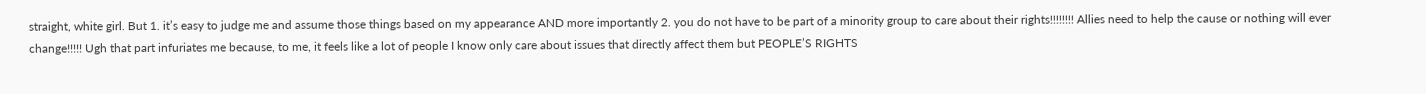straight, white girl. But 1. it’s easy to judge me and assume those things based on my appearance AND more importantly 2. you do not have to be part of a minority group to care about their rights!!!!!!!! Allies need to help the cause or nothing will ever change!!!!! Ugh that part infuriates me because, to me, it feels like a lot of people I know only care about issues that directly affect them but PEOPLE’S RIGHTS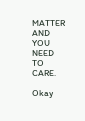MATTER AND YOU NEED TO CARE.

Okay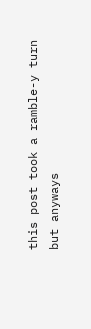this post took a ramble-y turn but anyways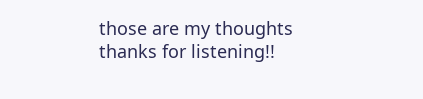those are my thoughts thanks for listening!!